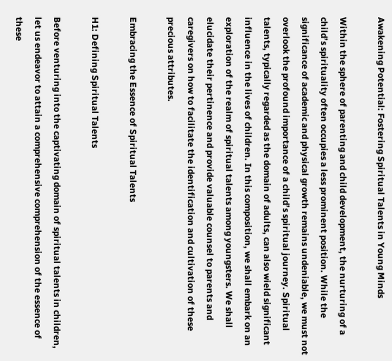Awakening Potential: Fostering Spiritual Talents in Young Minds

Within the sphere of parenting and child development, the nurturing of a child’s spirituality often occupies a less prominent position. While the significance of academic and physical growth remains undeniable, we must not overlook the profound importance of a child’s spiritual journey. Spiritual talents, typically regarded as the domain of adults, can also wield significant influence in the lives of children. In this composition, we shall embark on an exploration of the realm of spiritual talents among youngsters. We shall elucidate their pertinence and provide valuable counsel to parents and caregivers on how to facilitate the identification and cultivation of these precious attributes.

Embracing the Essence of Spiritual Talents

H1: Defining Spiritual Talents

Before venturing into the captivating domain of spiritual talents in children, let us endeavor to attain a comprehensive comprehension of the essence of these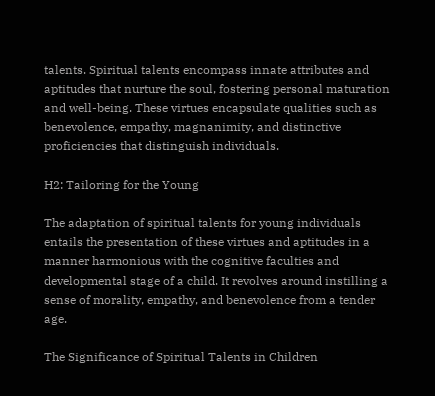talents. Spiritual talents encompass innate attributes and aptitudes that nurture the soul, fostering personal maturation and well-being. These virtues encapsulate qualities such as benevolence, empathy, magnanimity, and distinctive proficiencies that distinguish individuals.

H2: Tailoring for the Young

The adaptation of spiritual talents for young individuals entails the presentation of these virtues and aptitudes in a manner harmonious with the cognitive faculties and developmental stage of a child. It revolves around instilling a sense of morality, empathy, and benevolence from a tender age.

The Significance of Spiritual Talents in Children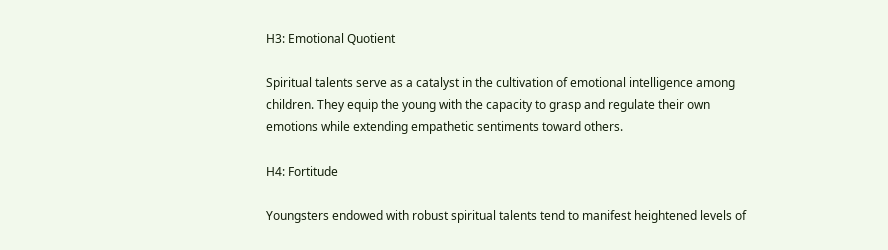H3: Emotional Quotient

Spiritual talents serve as a catalyst in the cultivation of emotional intelligence among children. They equip the young with the capacity to grasp and regulate their own emotions while extending empathetic sentiments toward others.

H4: Fortitude

Youngsters endowed with robust spiritual talents tend to manifest heightened levels of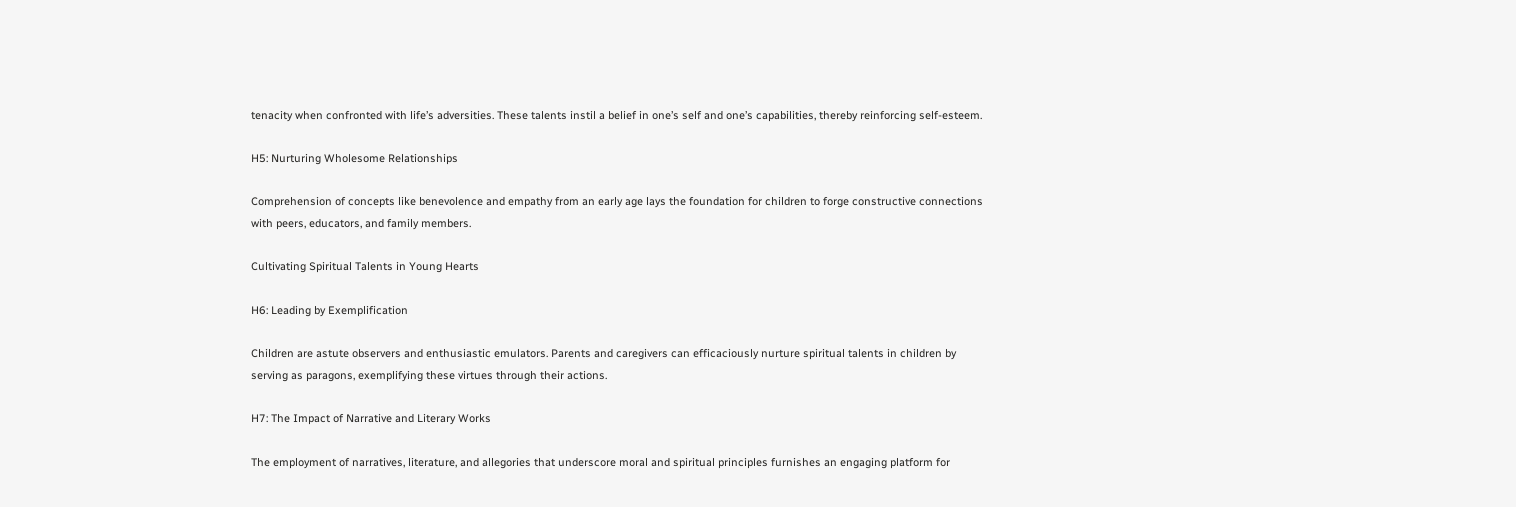tenacity when confronted with life’s adversities. These talents instil a belief in one’s self and one’s capabilities, thereby reinforcing self-esteem.

H5: Nurturing Wholesome Relationships

Comprehension of concepts like benevolence and empathy from an early age lays the foundation for children to forge constructive connections with peers, educators, and family members.

Cultivating Spiritual Talents in Young Hearts

H6: Leading by Exemplification

Children are astute observers and enthusiastic emulators. Parents and caregivers can efficaciously nurture spiritual talents in children by serving as paragons, exemplifying these virtues through their actions.

H7: The Impact of Narrative and Literary Works

The employment of narratives, literature, and allegories that underscore moral and spiritual principles furnishes an engaging platform for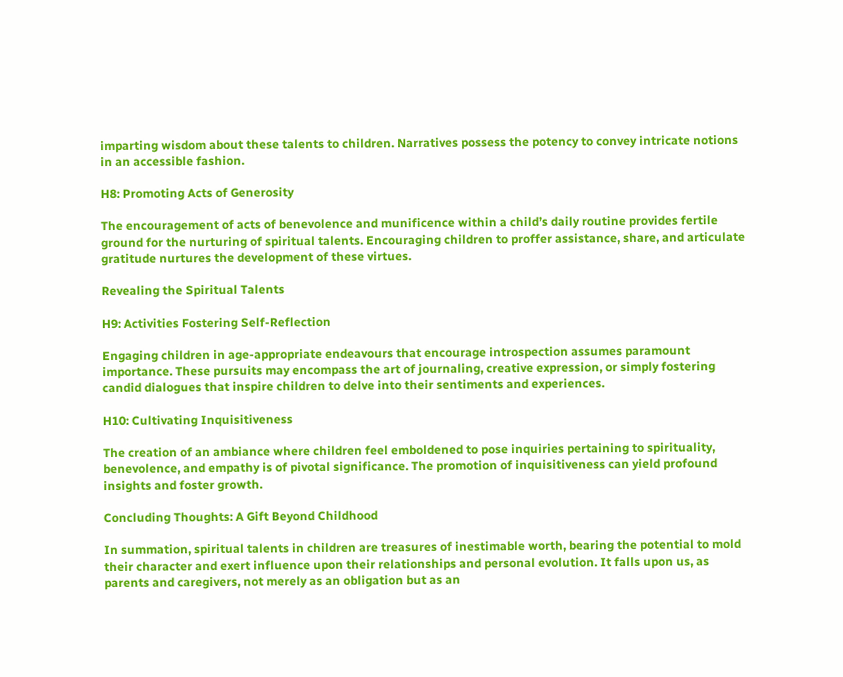imparting wisdom about these talents to children. Narratives possess the potency to convey intricate notions in an accessible fashion.

H8: Promoting Acts of Generosity

The encouragement of acts of benevolence and munificence within a child’s daily routine provides fertile ground for the nurturing of spiritual talents. Encouraging children to proffer assistance, share, and articulate gratitude nurtures the development of these virtues.

Revealing the Spiritual Talents

H9: Activities Fostering Self-Reflection

Engaging children in age-appropriate endeavours that encourage introspection assumes paramount importance. These pursuits may encompass the art of journaling, creative expression, or simply fostering candid dialogues that inspire children to delve into their sentiments and experiences.

H10: Cultivating Inquisitiveness

The creation of an ambiance where children feel emboldened to pose inquiries pertaining to spirituality, benevolence, and empathy is of pivotal significance. The promotion of inquisitiveness can yield profound insights and foster growth.

Concluding Thoughts: A Gift Beyond Childhood

In summation, spiritual talents in children are treasures of inestimable worth, bearing the potential to mold their character and exert influence upon their relationships and personal evolution. It falls upon us, as parents and caregivers, not merely as an obligation but as an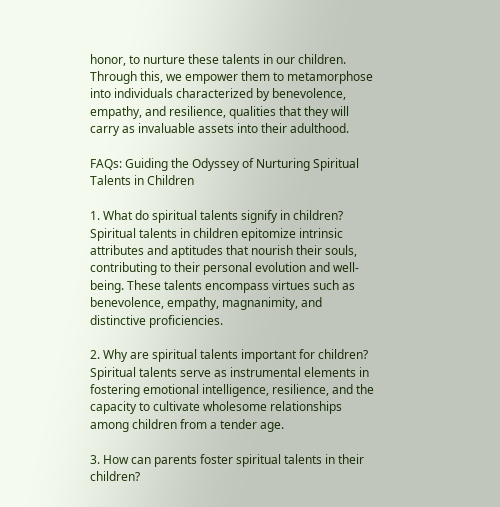honor, to nurture these talents in our children. Through this, we empower them to metamorphose into individuals characterized by benevolence, empathy, and resilience, qualities that they will carry as invaluable assets into their adulthood.

FAQs: Guiding the Odyssey of Nurturing Spiritual Talents in Children

1. What do spiritual talents signify in children?
Spiritual talents in children epitomize intrinsic attributes and aptitudes that nourish their souls, contributing to their personal evolution and well-being. These talents encompass virtues such as benevolence, empathy, magnanimity, and distinctive proficiencies.

2. Why are spiritual talents important for children?
Spiritual talents serve as instrumental elements in fostering emotional intelligence, resilience, and the capacity to cultivate wholesome relationships among children from a tender age.

3. How can parents foster spiritual talents in their children?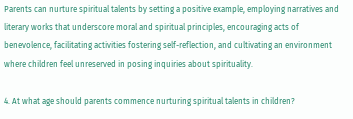Parents can nurture spiritual talents by setting a positive example, employing narratives and literary works that underscore moral and spiritual principles, encouraging acts of benevolence, facilitating activities fostering self-reflection, and cultivating an environment where children feel unreserved in posing inquiries about spirituality.

4. At what age should parents commence nurturing spiritual talents in children?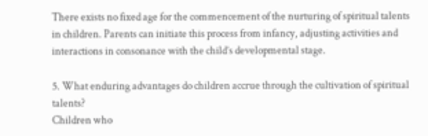There exists no fixed age for the commencement of the nurturing of spiritual talents in children. Parents can initiate this process from infancy, adjusting activities and interactions in consonance with the child’s developmental stage.

5. What enduring advantages do children accrue through the cultivation of spiritual talents?
Children who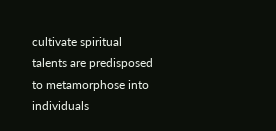cultivate spiritual talents are predisposed to metamorphose into individuals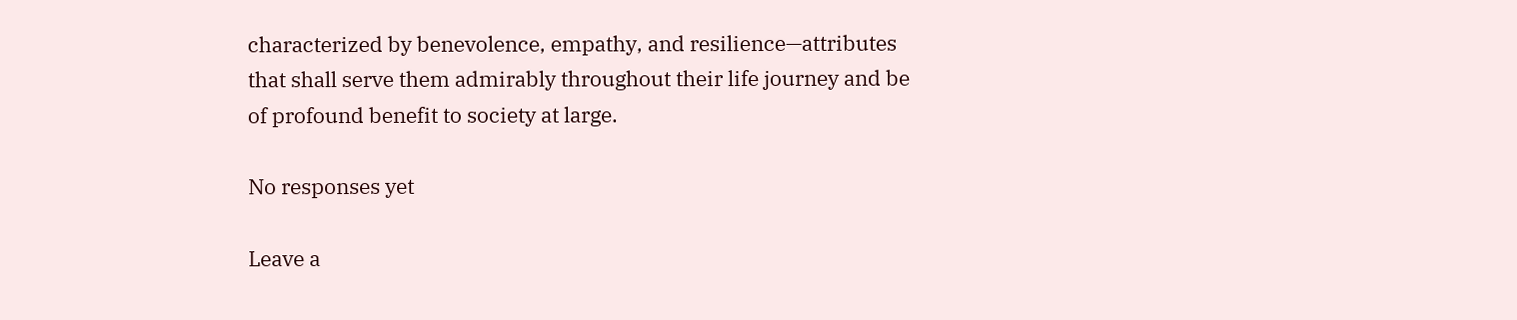characterized by benevolence, empathy, and resilience—attributes that shall serve them admirably throughout their life journey and be of profound benefit to society at large.

No responses yet

Leave a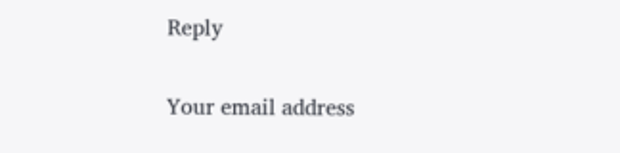Reply

Your email address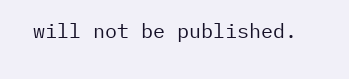will not be published.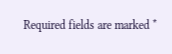Required fields are marked *